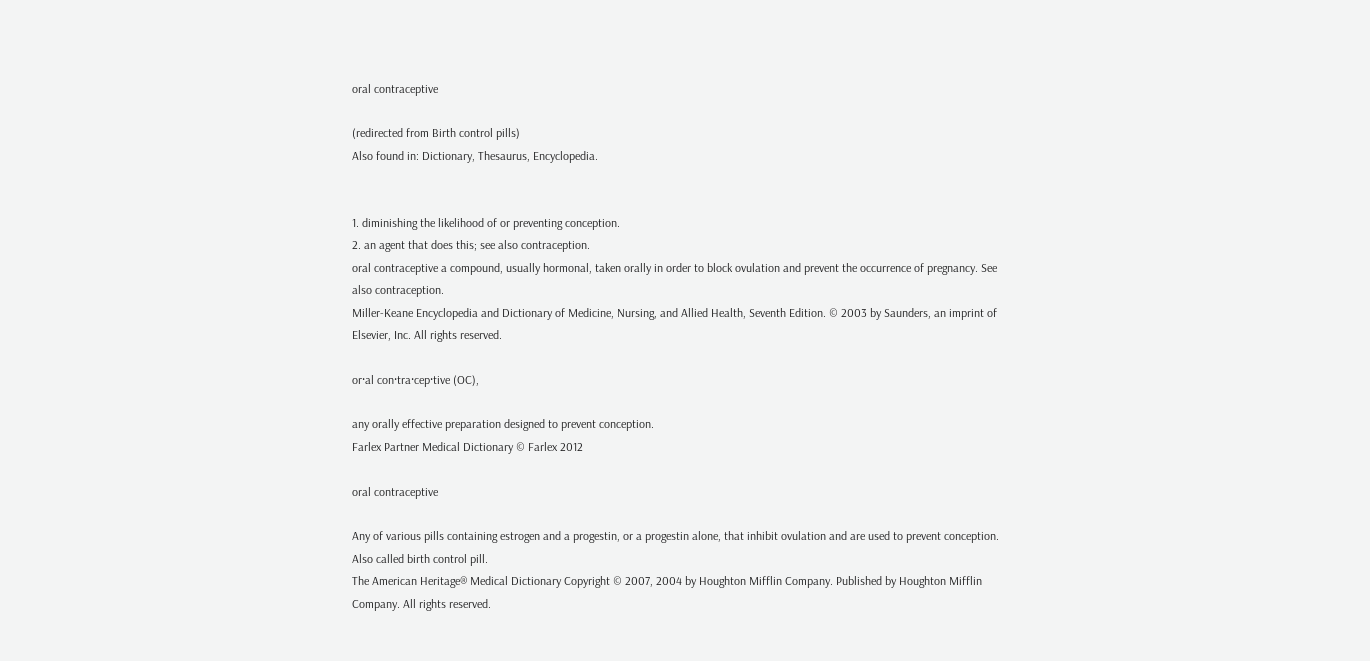oral contraceptive

(redirected from Birth control pills)
Also found in: Dictionary, Thesaurus, Encyclopedia.


1. diminishing the likelihood of or preventing conception.
2. an agent that does this; see also contraception.
oral contraceptive a compound, usually hormonal, taken orally in order to block ovulation and prevent the occurrence of pregnancy. See also contraception.
Miller-Keane Encyclopedia and Dictionary of Medicine, Nursing, and Allied Health, Seventh Edition. © 2003 by Saunders, an imprint of Elsevier, Inc. All rights reserved.

or·al con·tra·cep·tive (OC),

any orally effective preparation designed to prevent conception.
Farlex Partner Medical Dictionary © Farlex 2012

oral contraceptive

Any of various pills containing estrogen and a progestin, or a progestin alone, that inhibit ovulation and are used to prevent conception. Also called birth control pill.
The American Heritage® Medical Dictionary Copyright © 2007, 2004 by Houghton Mifflin Company. Published by Houghton Mifflin Company. All rights reserved.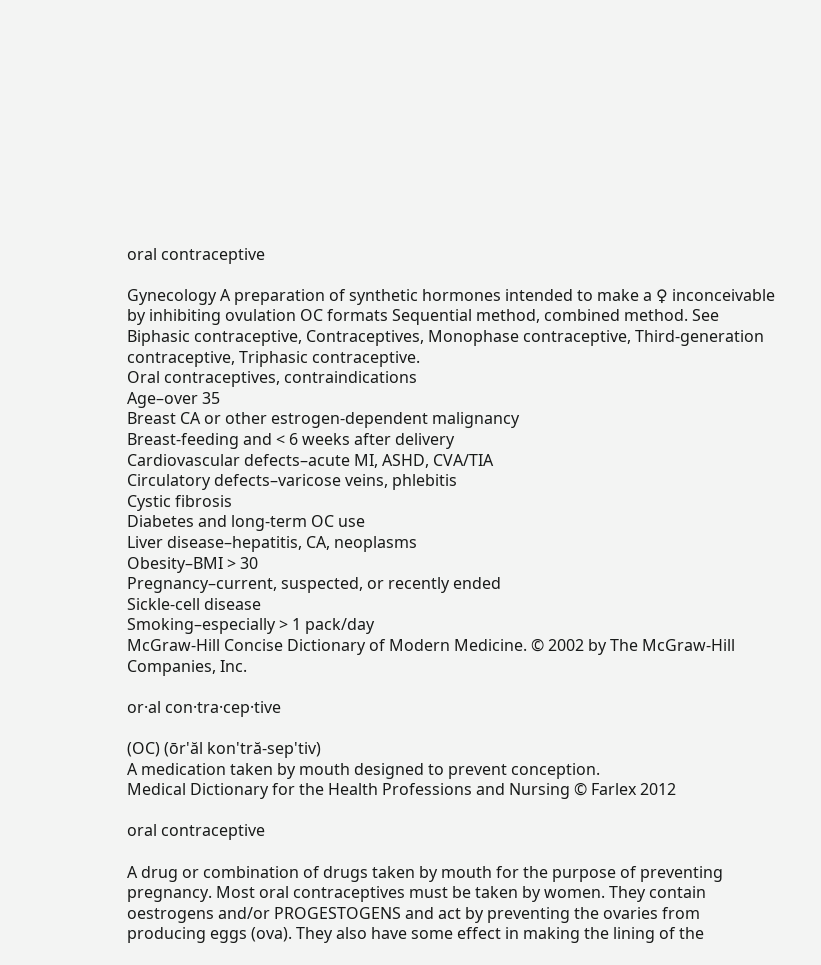oral contraceptive

Gynecology A preparation of synthetic hormones intended to make a ♀ inconceivable by inhibiting ovulation OC formats Sequential method, combined method. See Biphasic contraceptive, Contraceptives, Monophase contraceptive, Third-generation contraceptive, Triphasic contraceptive.
Oral contraceptives, contraindications
Age–over 35
Breast CA or other estrogen-dependent malignancy
Breast-feeding and < 6 weeks after delivery
Cardiovascular defects–acute MI, ASHD, CVA/TIA
Circulatory defects–varicose veins, phlebitis
Cystic fibrosis
Diabetes and long-term OC use
Liver disease–hepatitis, CA, neoplasms
Obesity–BMI > 30
Pregnancy–current, suspected, or recently ended
Sickle-cell disease
Smoking–especially > 1 pack/day
McGraw-Hill Concise Dictionary of Modern Medicine. © 2002 by The McGraw-Hill Companies, Inc.

or·al con·tra·cep·tive

(OC) (ōr'ăl kon'tră-sep'tiv)
A medication taken by mouth designed to prevent conception.
Medical Dictionary for the Health Professions and Nursing © Farlex 2012

oral contraceptive

A drug or combination of drugs taken by mouth for the purpose of preventing pregnancy. Most oral contraceptives must be taken by women. They contain oestrogens and/or PROGESTOGENS and act by preventing the ovaries from producing eggs (ova). They also have some effect in making the lining of the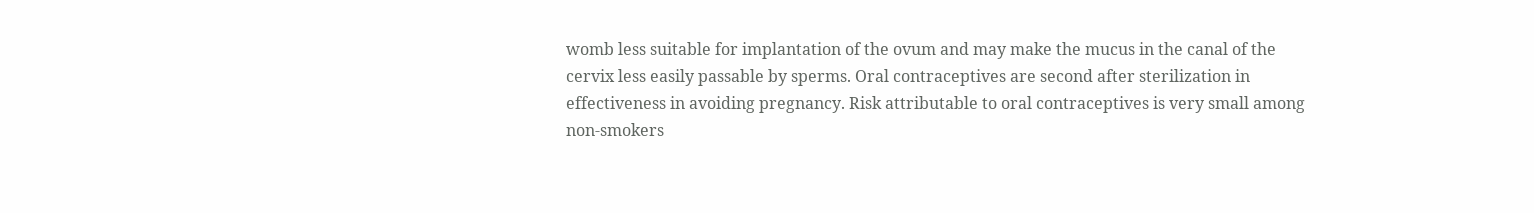womb less suitable for implantation of the ovum and may make the mucus in the canal of the cervix less easily passable by sperms. Oral contraceptives are second after sterilization in effectiveness in avoiding pregnancy. Risk attributable to oral contraceptives is very small among non-smokers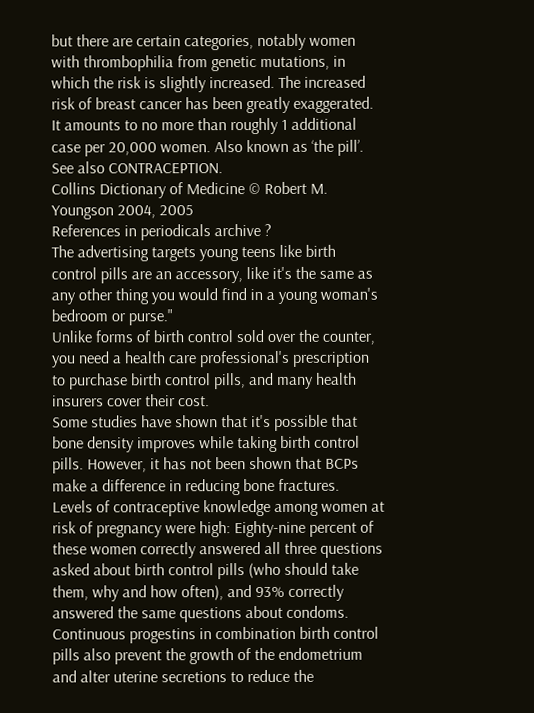but there are certain categories, notably women with thrombophilia from genetic mutations, in which the risk is slightly increased. The increased risk of breast cancer has been greatly exaggerated. It amounts to no more than roughly 1 additional case per 20,000 women. Also known as ‘the pill’. See also CONTRACEPTION.
Collins Dictionary of Medicine © Robert M. Youngson 2004, 2005
References in periodicals archive ?
The advertising targets young teens like birth control pills are an accessory, like it's the same as any other thing you would find in a young woman's bedroom or purse."
Unlike forms of birth control sold over the counter, you need a health care professional's prescription to purchase birth control pills, and many health insurers cover their cost.
Some studies have shown that it's possible that bone density improves while taking birth control pills. However, it has not been shown that BCPs make a difference in reducing bone fractures.
Levels of contraceptive knowledge among women at risk of pregnancy were high: Eighty-nine percent of these women correctly answered all three questions asked about birth control pills (who should take them, why and how often), and 93% correctly answered the same questions about condoms.
Continuous progestins in combination birth control pills also prevent the growth of the endometrium and alter uterine secretions to reduce the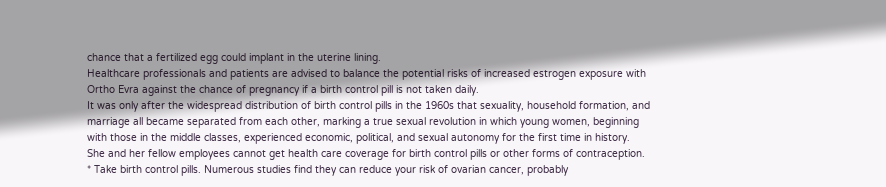chance that a fertilized egg could implant in the uterine lining.
Healthcare professionals and patients are advised to balance the potential risks of increased estrogen exposure with Ortho Evra against the chance of pregnancy if a birth control pill is not taken daily.
It was only after the widespread distribution of birth control pills in the 1960s that sexuality, household formation, and marriage all became separated from each other, marking a true sexual revolution in which young women, beginning with those in the middle classes, experienced economic, political, and sexual autonomy for the first time in history.
She and her fellow employees cannot get health care coverage for birth control pills or other forms of contraception.
* Take birth control pills. Numerous studies find they can reduce your risk of ovarian cancer, probably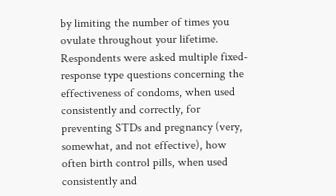by limiting the number of times you ovulate throughout your lifetime.
Respondents were asked multiple fixed-response type questions concerning the effectiveness of condoms, when used consistently and correctly, for preventing STDs and pregnancy (very, somewhat, and not effective), how often birth control pills, when used consistently and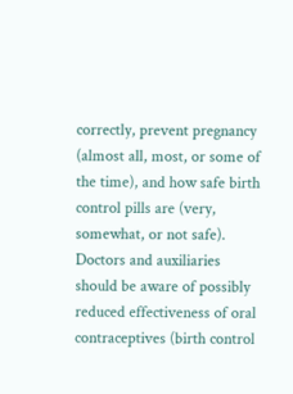correctly, prevent pregnancy (almost all, most, or some of the time), and how safe birth control pills are (very, somewhat, or not safe).
Doctors and auxiliaries should be aware of possibly reduced effectiveness of oral contraceptives (birth control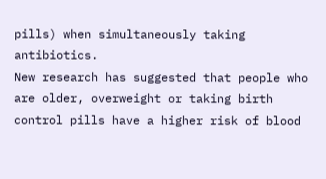pills) when simultaneously taking antibiotics.
New research has suggested that people who are older, overweight or taking birth control pills have a higher risk of blood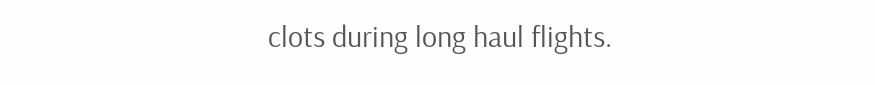clots during long haul flights.